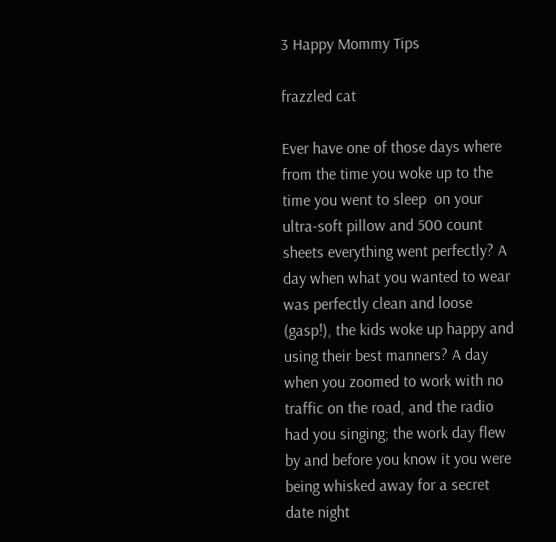3 Happy Mommy Tips

frazzled cat

Ever have one of those days where from the time you woke up to the time you went to sleep  on your ultra-soft pillow and 500 count sheets everything went perfectly? A day when what you wanted to wear was perfectly clean and loose (gasp!), the kids woke up happy and using their best manners? A day when you zoomed to work with no traffic on the road, and the radio had you singing; the work day flew by and before you know it you were being whisked away for a secret date night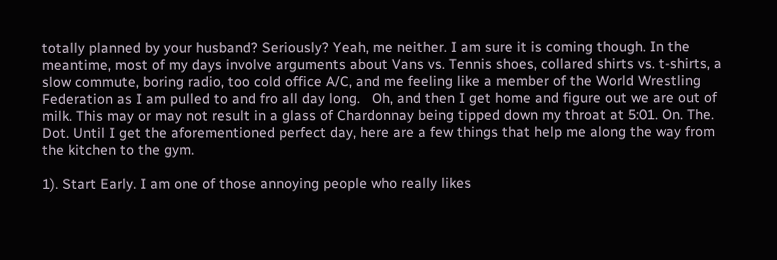totally planned by your husband? Seriously? Yeah, me neither. I am sure it is coming though. In the meantime, most of my days involve arguments about Vans vs. Tennis shoes, collared shirts vs. t-shirts, a slow commute, boring radio, too cold office A/C, and me feeling like a member of the World Wrestling Federation as I am pulled to and fro all day long.   Oh, and then I get home and figure out we are out of milk. This may or may not result in a glass of Chardonnay being tipped down my throat at 5:01. On. The. Dot. Until I get the aforementioned perfect day, here are a few things that help me along the way from the kitchen to the gym.

1). Start Early. I am one of those annoying people who really likes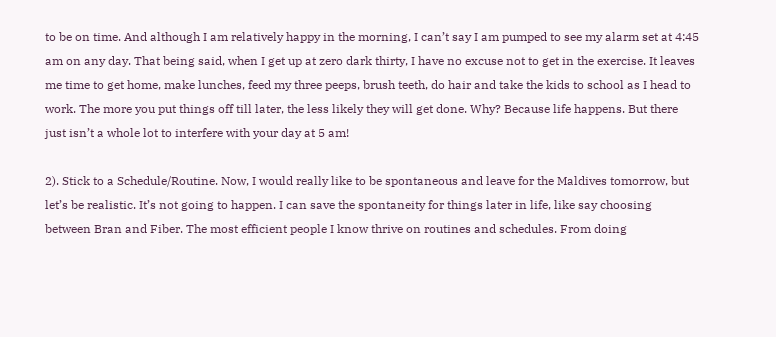to be on time. And although I am relatively happy in the morning, I can’t say I am pumped to see my alarm set at 4:45 am on any day. That being said, when I get up at zero dark thirty, I have no excuse not to get in the exercise. It leaves me time to get home, make lunches, feed my three peeps, brush teeth, do hair and take the kids to school as I head to work. The more you put things off till later, the less likely they will get done. Why? Because life happens. But there just isn’t a whole lot to interfere with your day at 5 am!

2). Stick to a Schedule/Routine. Now, I would really like to be spontaneous and leave for the Maldives tomorrow, but let’s be realistic. It’s not going to happen. I can save the spontaneity for things later in life, like say choosing between Bran and Fiber. The most efficient people I know thrive on routines and schedules. From doing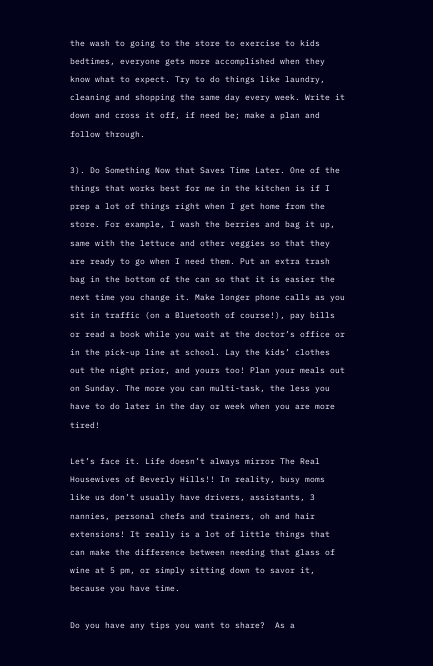the wash to going to the store to exercise to kids bedtimes, everyone gets more accomplished when they know what to expect. Try to do things like laundry, cleaning and shopping the same day every week. Write it down and cross it off, if need be; make a plan and follow through.

3). Do Something Now that Saves Time Later. One of the things that works best for me in the kitchen is if I prep a lot of things right when I get home from the store. For example, I wash the berries and bag it up, same with the lettuce and other veggies so that they are ready to go when I need them. Put an extra trash bag in the bottom of the can so that it is easier the next time you change it. Make longer phone calls as you sit in traffic (on a Bluetooth of course!), pay bills or read a book while you wait at the doctor’s office or in the pick-up line at school. Lay the kids’ clothes out the night prior, and yours too! Plan your meals out on Sunday. The more you can multi-task, the less you have to do later in the day or week when you are more tired!

Let’s face it. Life doesn’t always mirror The Real Housewives of Beverly Hills!! In reality, busy moms like us don’t usually have drivers, assistants, 3 nannies, personal chefs and trainers, oh and hair extensions! It really is a lot of little things that can make the difference between needing that glass of wine at 5 pm, or simply sitting down to savor it, because you have time.

Do you have any tips you want to share?  As a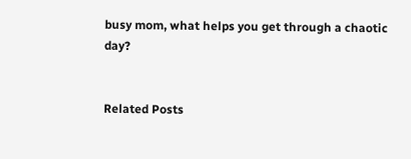busy mom, what helps you get through a chaotic day?


Related Posts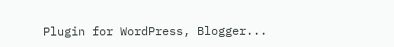Plugin for WordPress, Blogger...